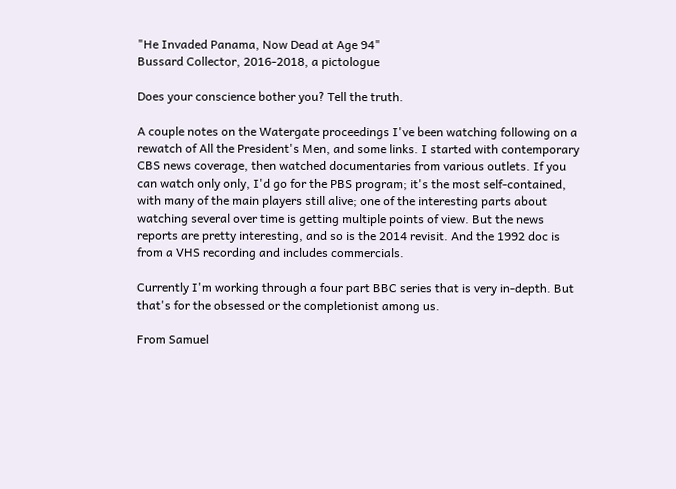"He Invaded Panama, Now Dead at Age 94"
Bussard Collector, 2016-2018, a pictologue

Does your conscience bother you? Tell the truth.

A couple notes on the Watergate proceedings I've been watching following on a rewatch of All the President's Men, and some links. I started with contemporary CBS news coverage, then watched documentaries from various outlets. If you can watch only only, I'd go for the PBS program; it's the most self-contained, with many of the main players still alive; one of the interesting parts about watching several over time is getting multiple points of view. But the news reports are pretty interesting, and so is the 2014 revisit. And the 1992 doc is from a VHS recording and includes commercials.

Currently I'm working through a four part BBC series that is very in-depth. But that's for the obsessed or the completionist among us.

From Samuel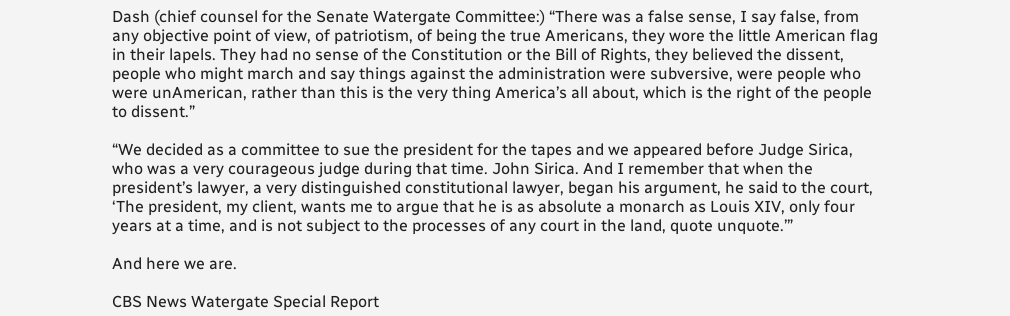Dash (chief counsel for the Senate Watergate Committee:) “There was a false sense, I say false, from any objective point of view, of patriotism, of being the true Americans, they wore the little American flag in their lapels. They had no sense of the Constitution or the Bill of Rights, they believed the dissent, people who might march and say things against the administration were subversive, were people who were unAmerican, rather than this is the very thing America’s all about, which is the right of the people to dissent.”

“We decided as a committee to sue the president for the tapes and we appeared before Judge Sirica, who was a very courageous judge during that time. John Sirica. And I remember that when the president’s lawyer, a very distinguished constitutional lawyer, began his argument, he said to the court, ‘The president, my client, wants me to argue that he is as absolute a monarch as Louis XIV, only four years at a time, and is not subject to the processes of any court in the land, quote unquote.’”

And here we are.

CBS News Watergate Special Report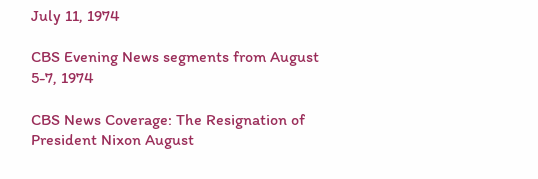July 11, 1974

CBS Evening News segments from August 5-7, 1974

CBS News Coverage: The Resignation of President Nixon August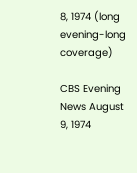8, 1974 (long evening-long coverage)

CBS Evening News August 9, 1974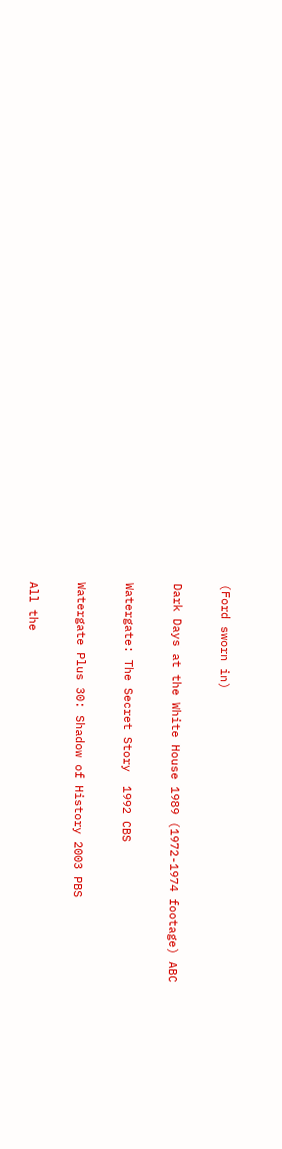(Ford sworn in)

Dark Days at the White House 1989 (1972-1974 footage) ABC

Watergate: The Secret Story  1992 CBS

Watergate Plus 30: Shadow of History 2003 PBS

All the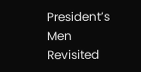President’s Men Revisited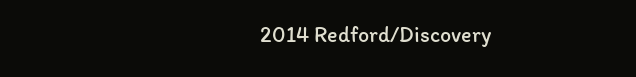2014 Redford/Discovery